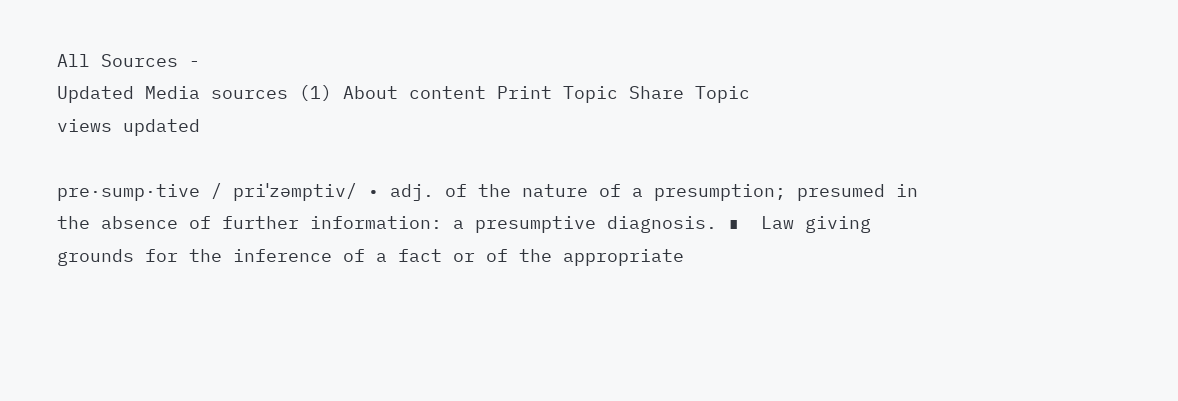All Sources -
Updated Media sources (1) About content Print Topic Share Topic
views updated

pre·sump·tive / priˈzəmptiv/ • adj. of the nature of a presumption; presumed in the absence of further information: a presumptive diagnosis. ∎  Law giving grounds for the inference of a fact or of the appropriate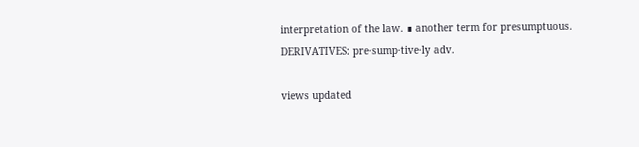interpretation of the law. ∎ another term for presumptuous. DERIVATIVES: pre·sump·tive·ly adv.

views updated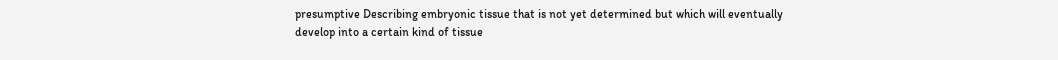presumptive Describing embryonic tissue that is not yet determined but which will eventually develop into a certain kind of tissue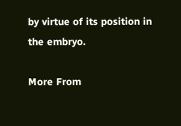by virtue of its position in the embryo.

More From